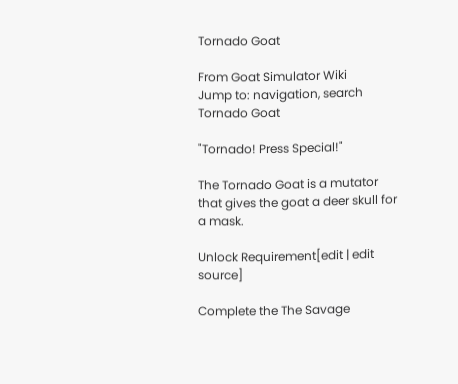Tornado Goat

From Goat Simulator Wiki
Jump to: navigation, search
Tornado Goat

"Tornado! Press Special!"

The Tornado Goat is a mutator that gives the goat a deer skull for a mask.

Unlock Requirement[edit | edit source]

Complete the The Savage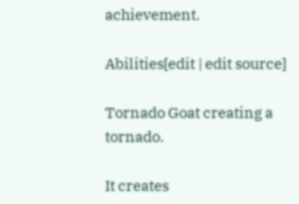achievement.

Abilities[edit | edit source]

Tornado Goat creating a tornado.

It creates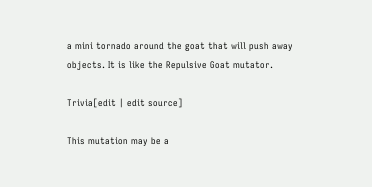a mini tornado around the goat that will push away objects. It is like the Repulsive Goat mutator.

Trivia[edit | edit source]

This mutation may be a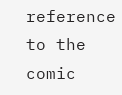reference to the comic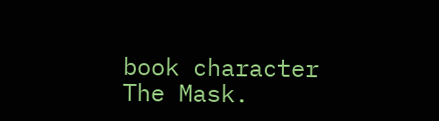book character The Mask.